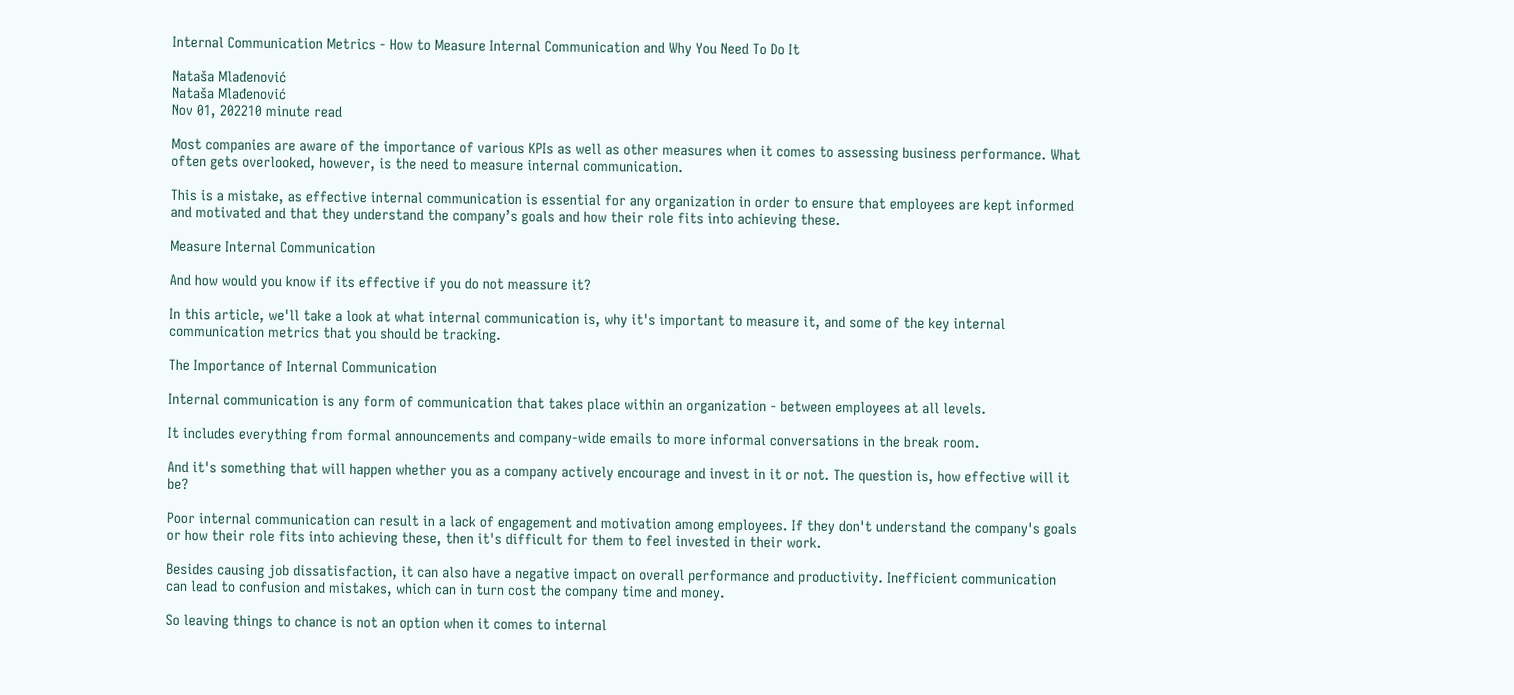Internal Communication Metrics - How to Measure Internal Communication and Why You Need To Do It

Nataša Mlađenović
Nataša Mlađenović
Nov 01, 202210 minute read

Most companies are aware of the importance of various KPIs as well as other measures when it comes to assessing business performance. What often gets overlooked, however, is the need to measure internal communication.

This is a mistake, as effective internal communication is essential for any organization in order to ensure that employees are kept informed and motivated and that they understand the company’s goals and how their role fits into achieving these.

Measure Internal Communication

And how would you know if its effective if you do not meassure it?

In this article, we'll take a look at what internal communication is, why it's important to measure it, and some of the key internal communication metrics that you should be tracking.

The Importance of Internal Communication

Internal communication is any form of communication that takes place within an organization - between employees at all levels.

It includes everything from formal announcements and company-wide emails to more informal conversations in the break room.

And it's something that will happen whether you as a company actively encourage and invest in it or not. The question is, how effective will it be?

Poor internal communication can result in a lack of engagement and motivation among employees. If they don't understand the company's goals or how their role fits into achieving these, then it's difficult for them to feel invested in their work.

Besides causing job dissatisfaction, it can also have a negative impact on overall performance and productivity. Inefficient communication can lead to confusion and mistakes, which can in turn cost the company time and money.

So leaving things to chance is not an option when it comes to internal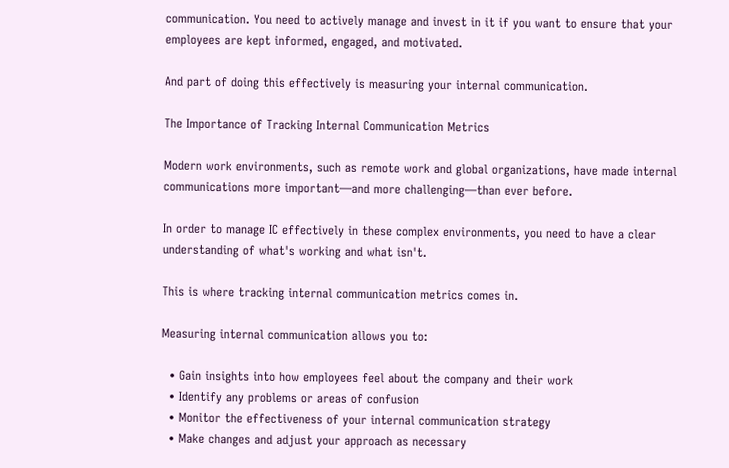communication. You need to actively manage and invest in it if you want to ensure that your employees are kept informed, engaged, and motivated.

And part of doing this effectively is measuring your internal communication.

The Importance of Tracking Internal Communication Metrics

Modern work environments, such as remote work and global organizations, have made internal communications more important—and more challenging—than ever before.

In order to manage IC effectively in these complex environments, you need to have a clear understanding of what's working and what isn't.

This is where tracking internal communication metrics comes in.

Measuring internal communication allows you to:

  • Gain insights into how employees feel about the company and their work
  • Identify any problems or areas of confusion
  • Monitor the effectiveness of your internal communication strategy
  • Make changes and adjust your approach as necessary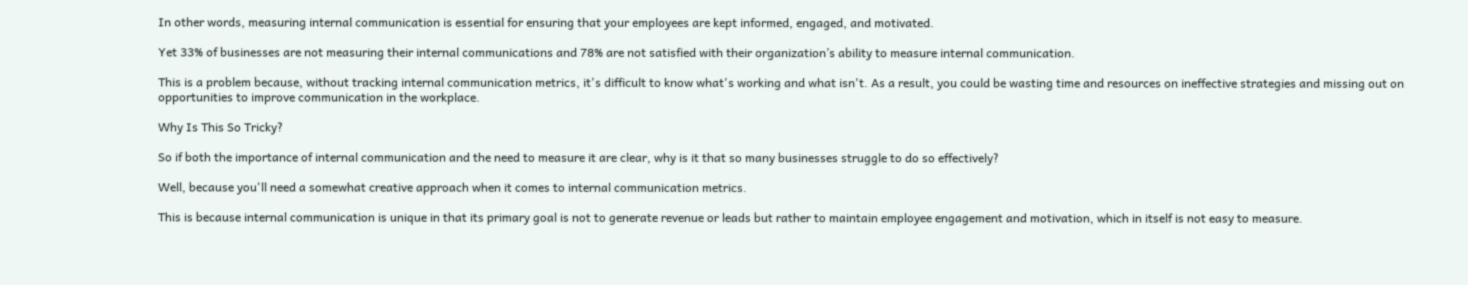In other words, measuring internal communication is essential for ensuring that your employees are kept informed, engaged, and motivated.

Yet 33% of businesses are not measuring their internal communications and 78% are not satisfied with their organization’s ability to measure internal communication.

This is a problem because, without tracking internal communication metrics, it's difficult to know what's working and what isn't. As a result, you could be wasting time and resources on ineffective strategies and missing out on opportunities to improve communication in the workplace.

Why Is This So Tricky?

So if both the importance of internal communication and the need to measure it are clear, why is it that so many businesses struggle to do so effectively?

Well, because you'll need a somewhat creative approach when it comes to internal communication metrics.

This is because internal communication is unique in that its primary goal is not to generate revenue or leads but rather to maintain employee engagement and motivation, which in itself is not easy to measure.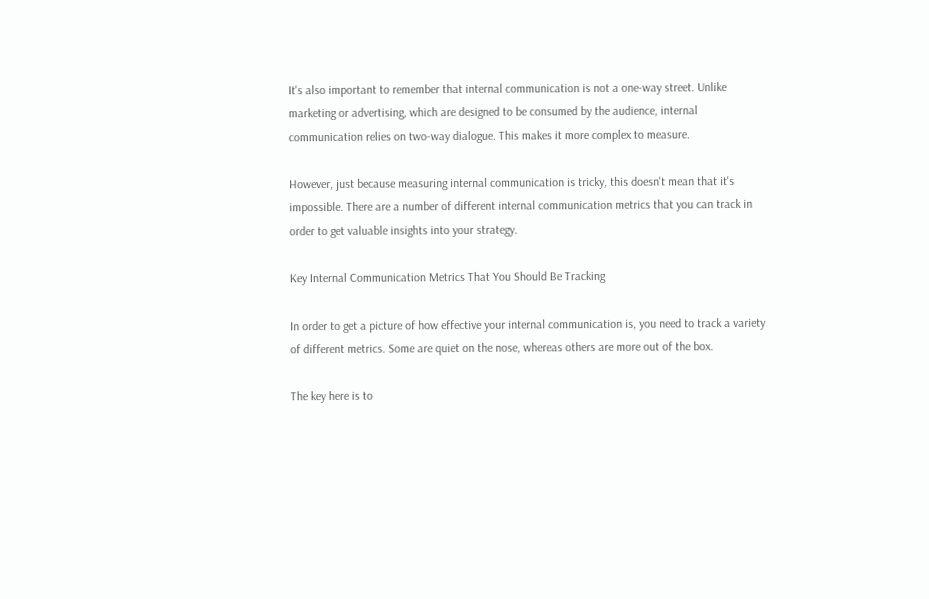It's also important to remember that internal communication is not a one-way street. Unlike marketing or advertising, which are designed to be consumed by the audience, internal communication relies on two-way dialogue. This makes it more complex to measure.

However, just because measuring internal communication is tricky, this doesn't mean that it's impossible. There are a number of different internal communication metrics that you can track in order to get valuable insights into your strategy.

Key Internal Communication Metrics That You Should Be Tracking

In order to get a picture of how effective your internal communication is, you need to track a variety of different metrics. Some are quiet on the nose, whereas others are more out of the box.

The key here is to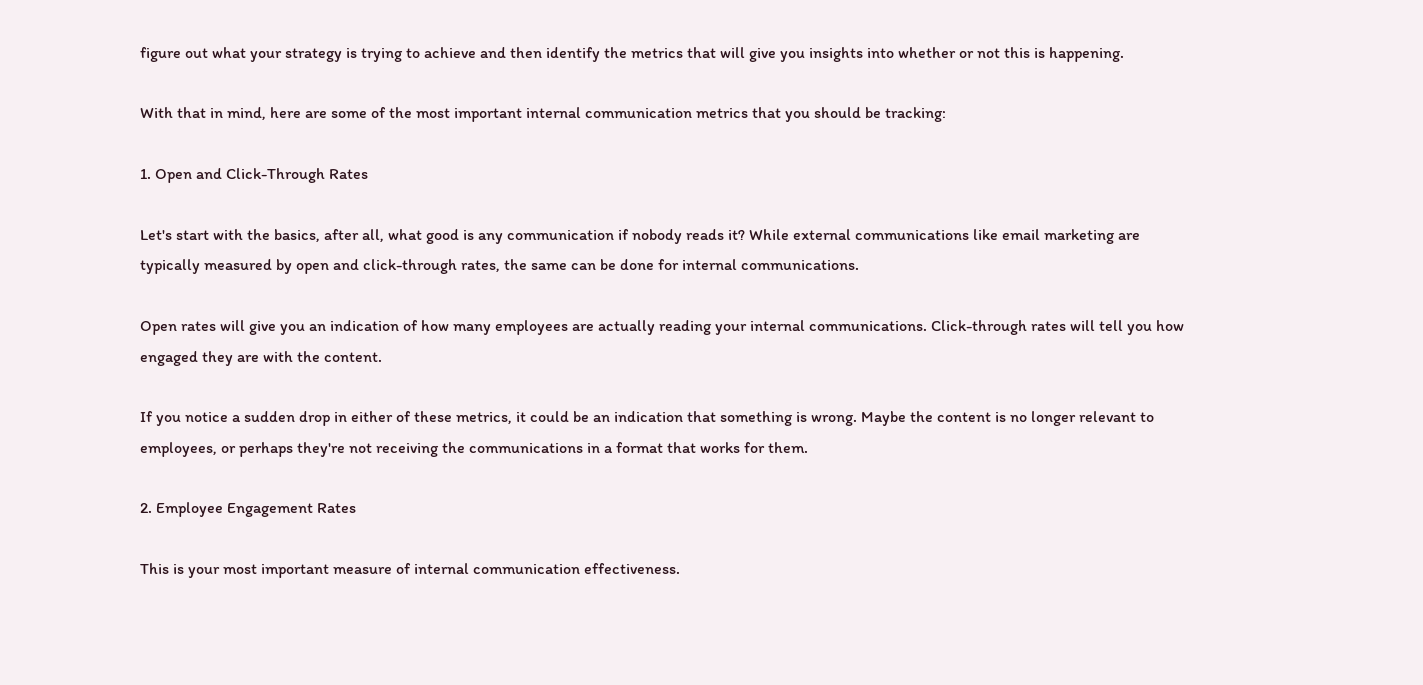figure out what your strategy is trying to achieve and then identify the metrics that will give you insights into whether or not this is happening.

With that in mind, here are some of the most important internal communication metrics that you should be tracking:

1. Open and Click-Through Rates

Let's start with the basics, after all, what good is any communication if nobody reads it? While external communications like email marketing are typically measured by open and click-through rates, the same can be done for internal communications.

Open rates will give you an indication of how many employees are actually reading your internal communications. Click-through rates will tell you how engaged they are with the content.

If you notice a sudden drop in either of these metrics, it could be an indication that something is wrong. Maybe the content is no longer relevant to employees, or perhaps they're not receiving the communications in a format that works for them.

2. Employee Engagement Rates

This is your most important measure of internal communication effectiveness.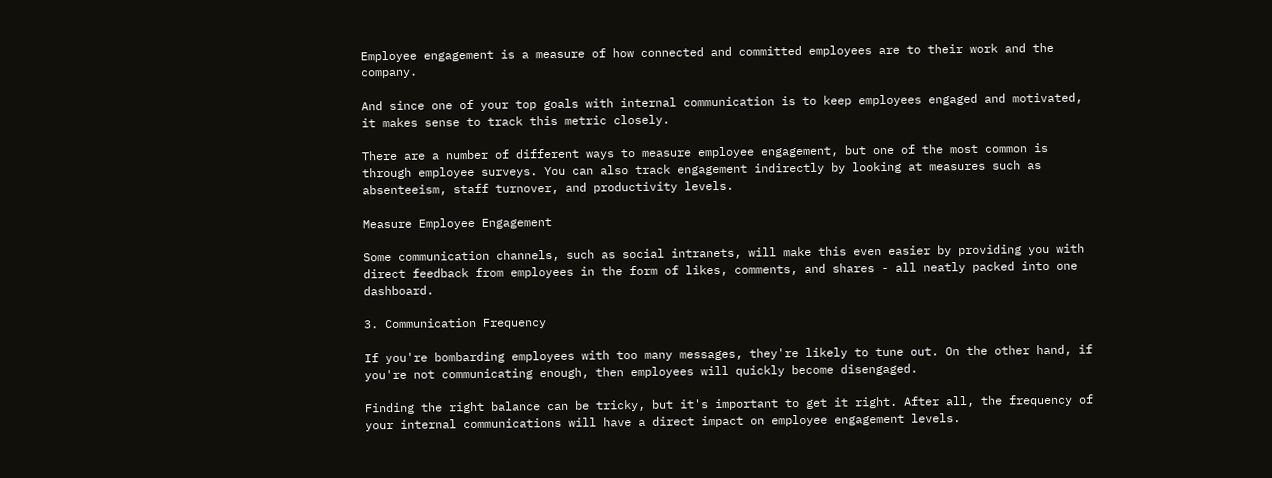Employee engagement is a measure of how connected and committed employees are to their work and the company.

And since one of your top goals with internal communication is to keep employees engaged and motivated, it makes sense to track this metric closely.

There are a number of different ways to measure employee engagement, but one of the most common is through employee surveys. You can also track engagement indirectly by looking at measures such as absenteeism, staff turnover, and productivity levels.

Measure Employee Engagement

Some communication channels, such as social intranets, will make this even easier by providing you with direct feedback from employees in the form of likes, comments, and shares - all neatly packed into one dashboard.

3. Communication Frequency

If you're bombarding employees with too many messages, they're likely to tune out. On the other hand, if you're not communicating enough, then employees will quickly become disengaged.

Finding the right balance can be tricky, but it's important to get it right. After all, the frequency of your internal communications will have a direct impact on employee engagement levels.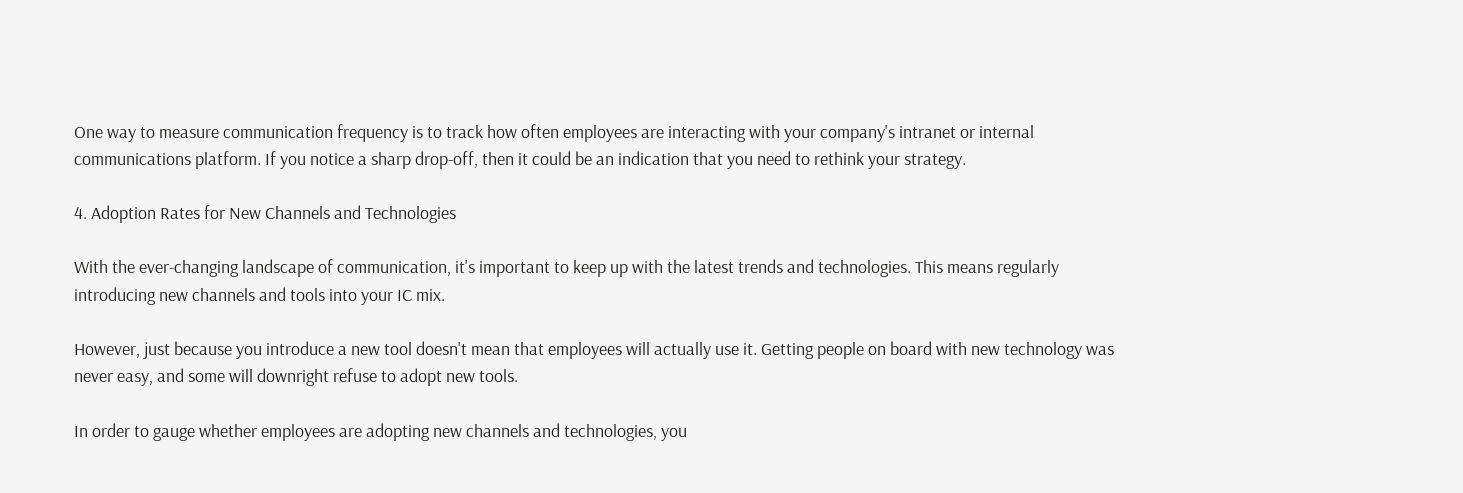One way to measure communication frequency is to track how often employees are interacting with your company's intranet or internal communications platform. If you notice a sharp drop-off, then it could be an indication that you need to rethink your strategy.

4. Adoption Rates for New Channels and Technologies

With the ever-changing landscape of communication, it's important to keep up with the latest trends and technologies. This means regularly introducing new channels and tools into your IC mix.

However, just because you introduce a new tool doesn't mean that employees will actually use it. Getting people on board with new technology was never easy, and some will downright refuse to adopt new tools.

In order to gauge whether employees are adopting new channels and technologies, you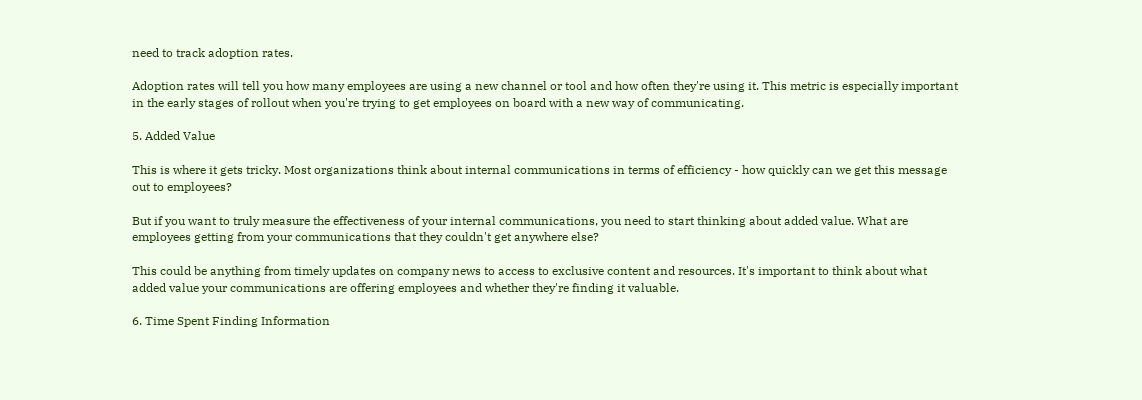need to track adoption rates.

Adoption rates will tell you how many employees are using a new channel or tool and how often they're using it. This metric is especially important in the early stages of rollout when you're trying to get employees on board with a new way of communicating.

5. Added Value

This is where it gets tricky. Most organizations think about internal communications in terms of efficiency - how quickly can we get this message out to employees?

But if you want to truly measure the effectiveness of your internal communications, you need to start thinking about added value. What are employees getting from your communications that they couldn't get anywhere else?

This could be anything from timely updates on company news to access to exclusive content and resources. It's important to think about what added value your communications are offering employees and whether they're finding it valuable.

6. Time Spent Finding Information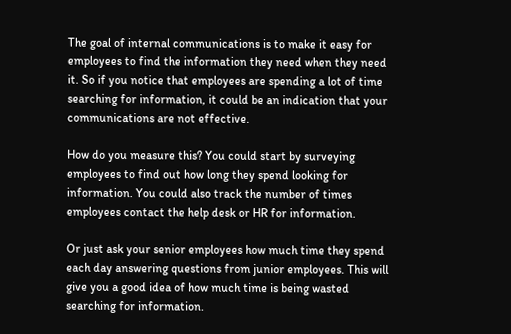The goal of internal communications is to make it easy for employees to find the information they need when they need it. So if you notice that employees are spending a lot of time searching for information, it could be an indication that your communications are not effective.

How do you measure this? You could start by surveying employees to find out how long they spend looking for information. You could also track the number of times employees contact the help desk or HR for information.

Or just ask your senior employees how much time they spend each day answering questions from junior employees. This will give you a good idea of how much time is being wasted searching for information.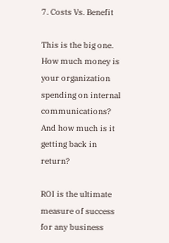7. Costs Vs. Benefit

This is the big one. How much money is your organization spending on internal communications? And how much is it getting back in return?

ROI is the ultimate measure of success for any business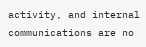activity, and internal communications are no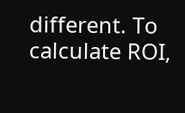different. To calculate ROI,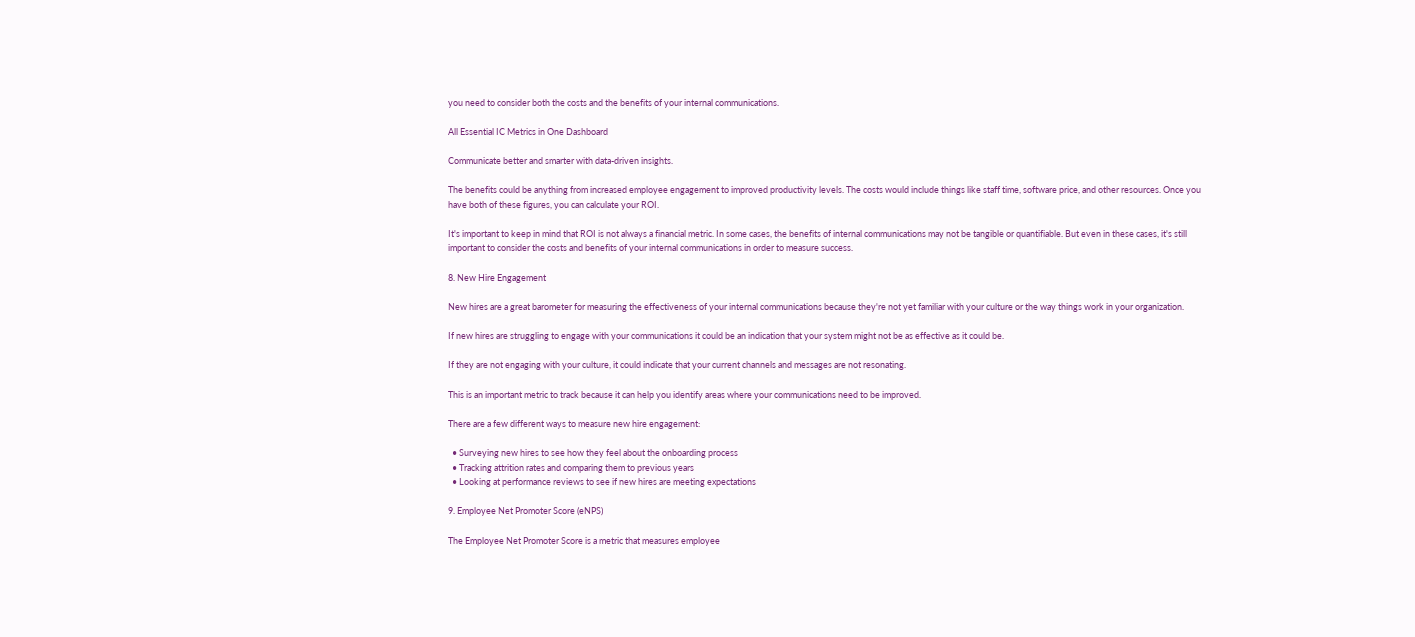you need to consider both the costs and the benefits of your internal communications.

All Essential IC Metrics in One Dashboard

Communicate better and smarter with data-driven insights.

The benefits could be anything from increased employee engagement to improved productivity levels. The costs would include things like staff time, software price, and other resources. Once you have both of these figures, you can calculate your ROI.

It's important to keep in mind that ROI is not always a financial metric. In some cases, the benefits of internal communications may not be tangible or quantifiable. But even in these cases, it's still important to consider the costs and benefits of your internal communications in order to measure success.

8. New Hire Engagement

New hires are a great barometer for measuring the effectiveness of your internal communications because they're not yet familiar with your culture or the way things work in your organization.

If new hires are struggling to engage with your communications it could be an indication that your system might not be as effective as it could be.

If they are not engaging with your culture, it could indicate that your current channels and messages are not resonating.

This is an important metric to track because it can help you identify areas where your communications need to be improved.

There are a few different ways to measure new hire engagement:

  • Surveying new hires to see how they feel about the onboarding process
  • Tracking attrition rates and comparing them to previous years
  • Looking at performance reviews to see if new hires are meeting expectations

9. Employee Net Promoter Score (eNPS)

The Employee Net Promoter Score is a metric that measures employee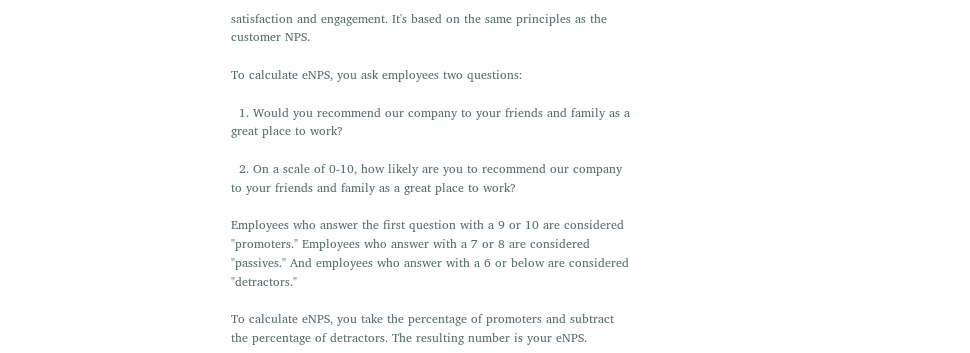satisfaction and engagement. It's based on the same principles as the customer NPS.

To calculate eNPS, you ask employees two questions:

  1. Would you recommend our company to your friends and family as a great place to work?

  2. On a scale of 0-10, how likely are you to recommend our company to your friends and family as a great place to work?

Employees who answer the first question with a 9 or 10 are considered "promoters." Employees who answer with a 7 or 8 are considered "passives." And employees who answer with a 6 or below are considered "detractors."

To calculate eNPS, you take the percentage of promoters and subtract the percentage of detractors. The resulting number is your eNPS.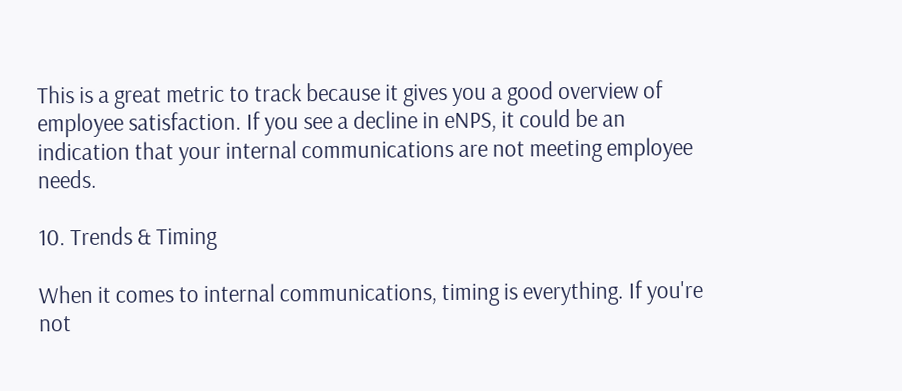This is a great metric to track because it gives you a good overview of employee satisfaction. If you see a decline in eNPS, it could be an indication that your internal communications are not meeting employee needs.

10. Trends & Timing

When it comes to internal communications, timing is everything. If you're not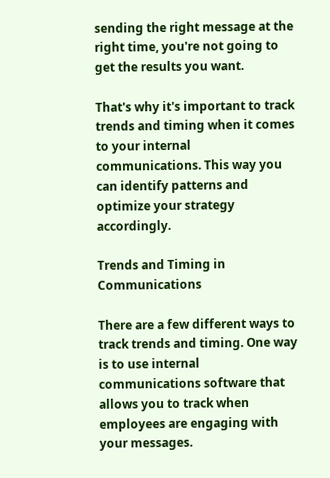sending the right message at the right time, you're not going to get the results you want.

That's why it's important to track trends and timing when it comes to your internal communications. This way you can identify patterns and optimize your strategy accordingly.

Trends and Timing in Communications

There are a few different ways to track trends and timing. One way is to use internal communications software that allows you to track when employees are engaging with your messages.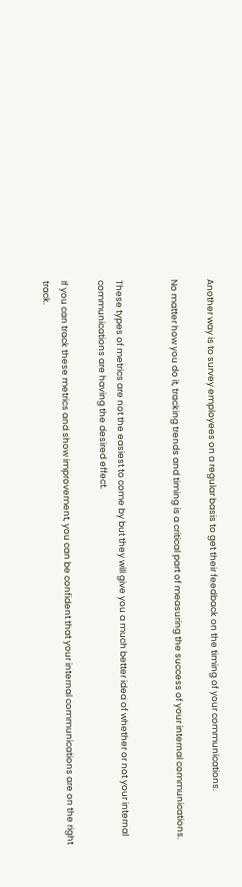Another way is to survey employees on a regular basis to get their feedback on the timing of your communications.

No matter how you do it, tracking trends and timing is a critical part of measuring the success of your internal communications.


These types of metrics are not the easiest to come by but they will give you a much better idea of whether or not your internal communications are having the desired effect.

If you can track these metrics and show improvement, you can be confident that your internal communications are on the right track.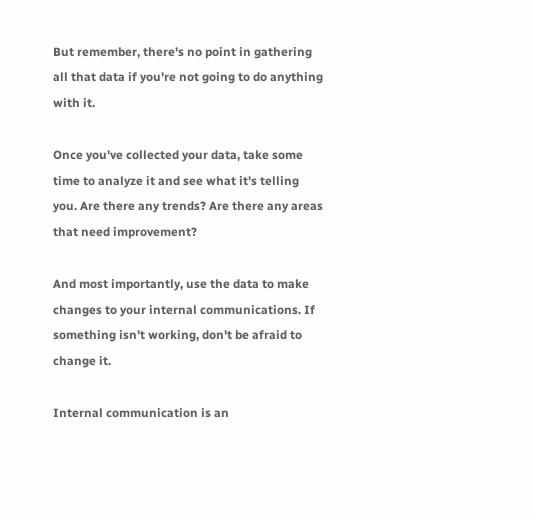But remember, there's no point in gathering all that data if you're not going to do anything with it.

Once you've collected your data, take some time to analyze it and see what it's telling you. Are there any trends? Are there any areas that need improvement?

And most importantly, use the data to make changes to your internal communications. If something isn't working, don't be afraid to change it.

Internal communication is an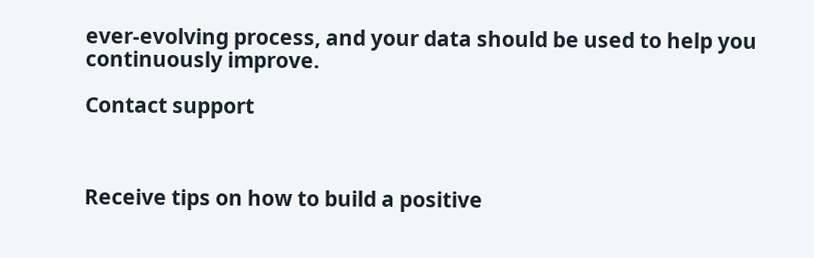ever-evolving process, and your data should be used to help you continuously improve.

Contact support



Receive tips on how to build a positive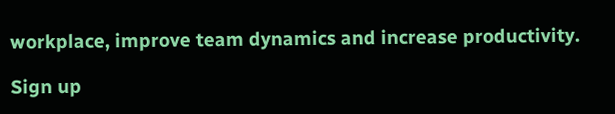workplace, improve team dynamics and increase productivity.

Sign up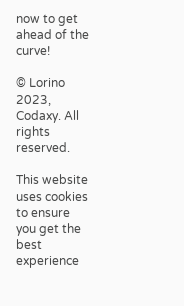now to get ahead of the curve!

© Lorino 2023, Codaxy. All rights reserved.

This website uses cookies to ensure you get the best experience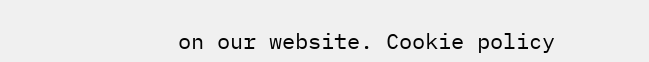on our website. Cookie policy